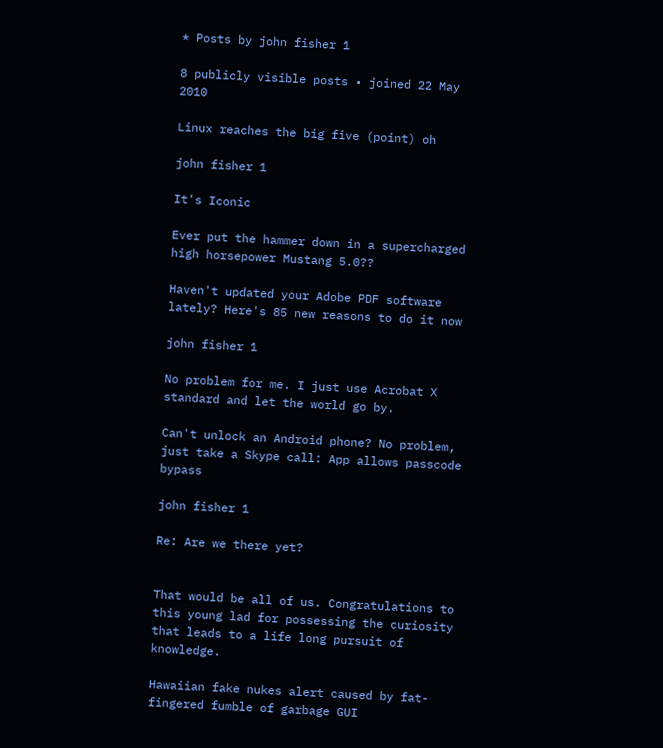* Posts by john fisher 1

8 publicly visible posts • joined 22 May 2010

Linux reaches the big five (point) oh

john fisher 1

It's Iconic

Ever put the hammer down in a supercharged high horsepower Mustang 5.0??

Haven't updated your Adobe PDF software lately? Here's 85 new reasons to do it now

john fisher 1

No problem for me. I just use Acrobat X standard and let the world go by.

Can't unlock an Android phone? No problem, just take a Skype call: App allows passcode bypass

john fisher 1

Re: Are we there yet?


That would be all of us. Congratulations to this young lad for possessing the curiosity that leads to a life long pursuit of knowledge.

Hawaiian fake nukes alert caused by fat-fingered fumble of garbage GUI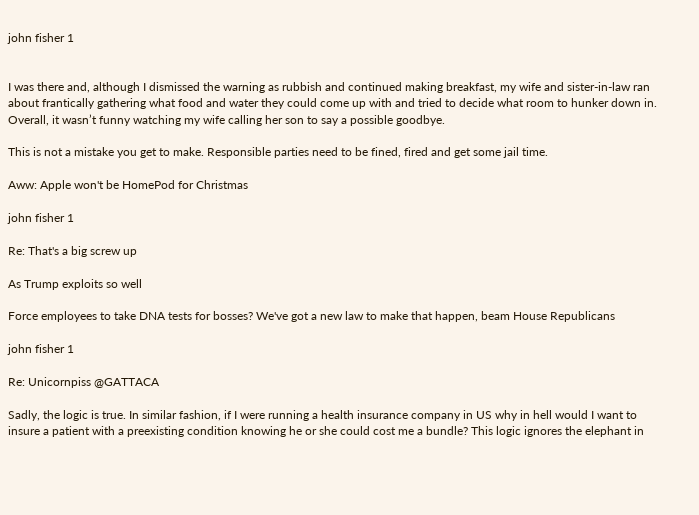john fisher 1


I was there and, although I dismissed the warning as rubbish and continued making breakfast, my wife and sister-in-law ran about frantically gathering what food and water they could come up with and tried to decide what room to hunker down in. Overall, it wasn’t funny watching my wife calling her son to say a possible goodbye.

This is not a mistake you get to make. Responsible parties need to be fined, fired and get some jail time.

Aww: Apple won't be HomePod for Christmas

john fisher 1

Re: That's a big screw up

As Trump exploits so well

Force employees to take DNA tests for bosses? We've got a new law to make that happen, beam House Republicans

john fisher 1

Re: Unicornpiss @GATTACA

Sadly, the logic is true. In similar fashion, if I were running a health insurance company in US why in hell would I want to insure a patient with a preexisting condition knowing he or she could cost me a bundle? This logic ignores the elephant in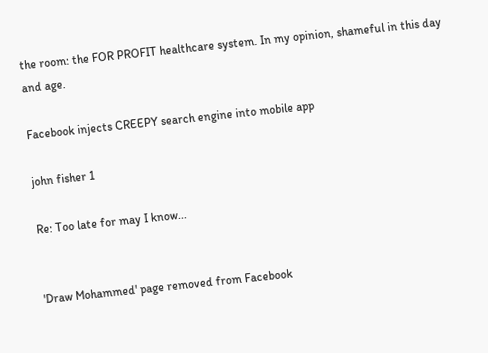the room: the FOR PROFIT healthcare system. In my opinion, shameful in this day and age.

Facebook injects CREEPY search engine into mobile app

john fisher 1

Re: Too late for may I know...


'Draw Mohammed' page removed from Facebook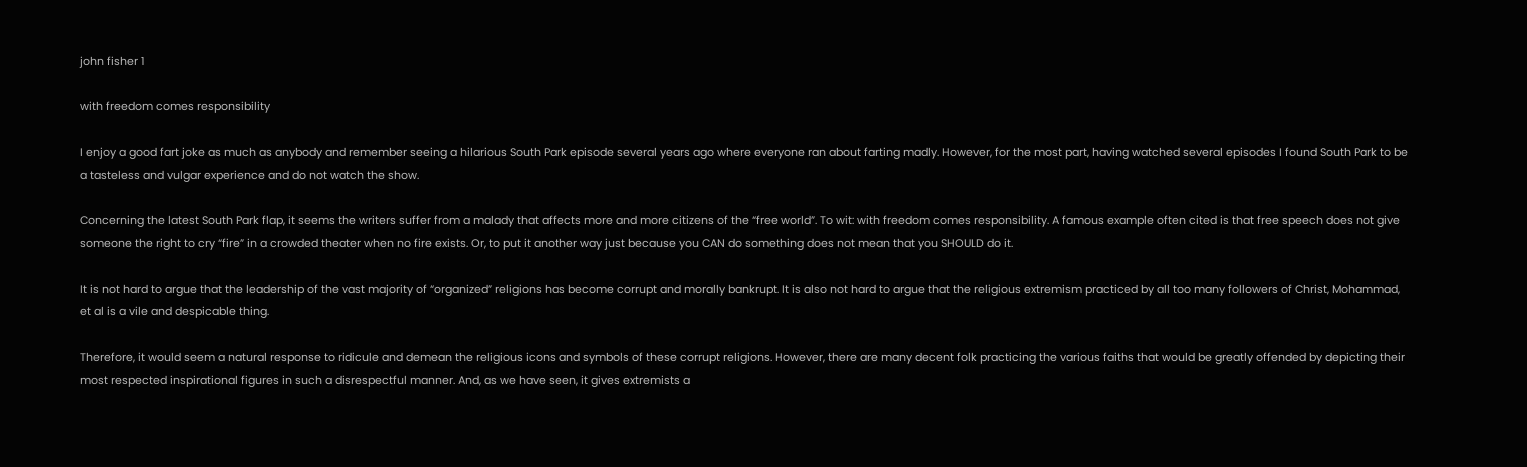john fisher 1

with freedom comes responsibility

I enjoy a good fart joke as much as anybody and remember seeing a hilarious South Park episode several years ago where everyone ran about farting madly. However, for the most part, having watched several episodes I found South Park to be a tasteless and vulgar experience and do not watch the show.

Concerning the latest South Park flap, it seems the writers suffer from a malady that affects more and more citizens of the “free world”. To wit: with freedom comes responsibility. A famous example often cited is that free speech does not give someone the right to cry “fire” in a crowded theater when no fire exists. Or, to put it another way just because you CAN do something does not mean that you SHOULD do it.

It is not hard to argue that the leadership of the vast majority of “organized” religions has become corrupt and morally bankrupt. It is also not hard to argue that the religious extremism practiced by all too many followers of Christ, Mohammad, et al is a vile and despicable thing.

Therefore, it would seem a natural response to ridicule and demean the religious icons and symbols of these corrupt religions. However, there are many decent folk practicing the various faiths that would be greatly offended by depicting their most respected inspirational figures in such a disrespectful manner. And, as we have seen, it gives extremists a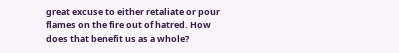great excuse to either retaliate or pour flames on the fire out of hatred. How does that benefit us as a whole?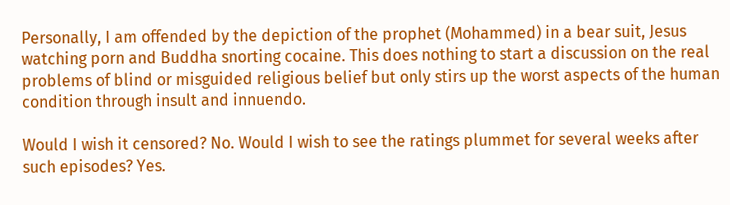Personally, I am offended by the depiction of the prophet (Mohammed) in a bear suit, Jesus watching porn and Buddha snorting cocaine. This does nothing to start a discussion on the real problems of blind or misguided religious belief but only stirs up the worst aspects of the human condition through insult and innuendo.

Would I wish it censored? No. Would I wish to see the ratings plummet for several weeks after such episodes? Yes.